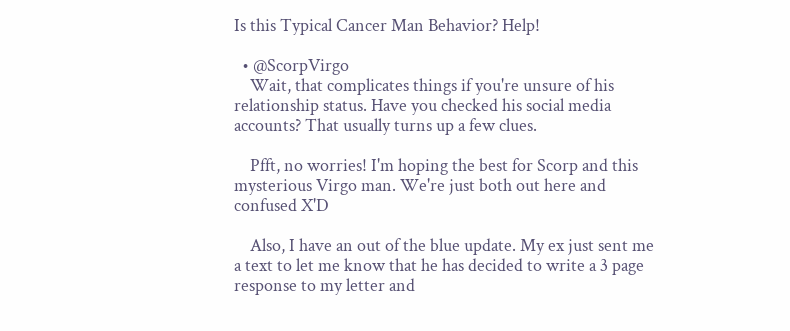Is this Typical Cancer Man Behavior? Help!

  • @ScorpVirgo
    Wait, that complicates things if you're unsure of his relationship status. Have you checked his social media accounts? That usually turns up a few clues.

    Pfft, no worries! I'm hoping the best for Scorp and this mysterious Virgo man. We're just both out here and confused X'D

    Also, I have an out of the blue update. My ex just sent me a text to let me know that he has decided to write a 3 page response to my letter and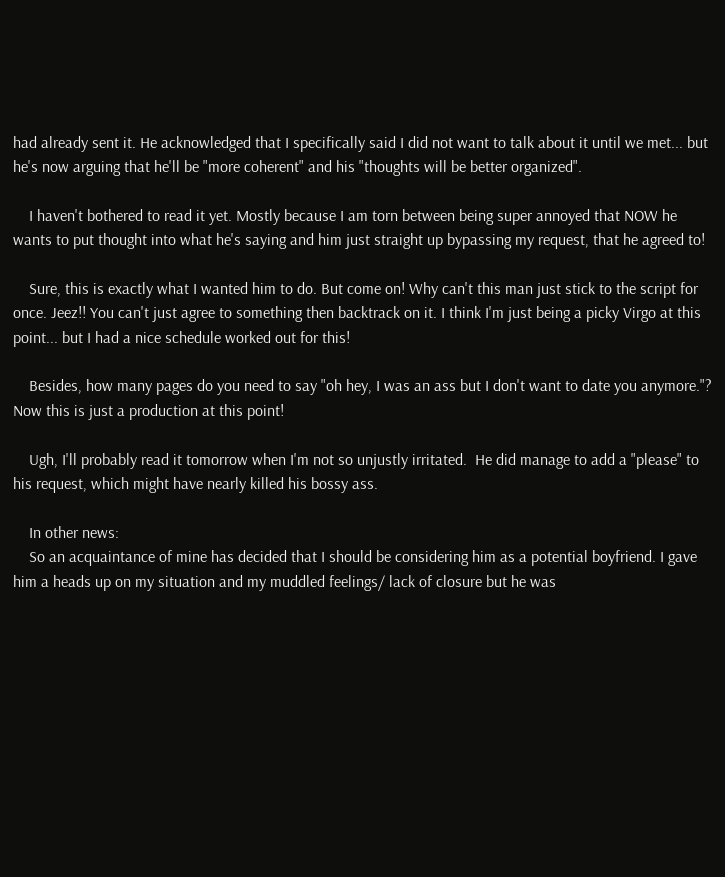had already sent it. He acknowledged that I specifically said I did not want to talk about it until we met... but he's now arguing that he'll be "more coherent" and his "thoughts will be better organized".

    I haven't bothered to read it yet. Mostly because I am torn between being super annoyed that NOW he wants to put thought into what he's saying and him just straight up bypassing my request, that he agreed to!

    Sure, this is exactly what I wanted him to do. But come on! Why can't this man just stick to the script for once. Jeez!! You can't just agree to something then backtrack on it. I think I'm just being a picky Virgo at this point... but I had a nice schedule worked out for this!

    Besides, how many pages do you need to say "oh hey, I was an ass but I don't want to date you anymore."? Now this is just a production at this point!

    Ugh, I'll probably read it tomorrow when I'm not so unjustly irritated.  He did manage to add a "please" to his request, which might have nearly killed his bossy ass.

    In other news:
    So an acquaintance of mine has decided that I should be considering him as a potential boyfriend. I gave him a heads up on my situation and my muddled feelings/ lack of closure but he was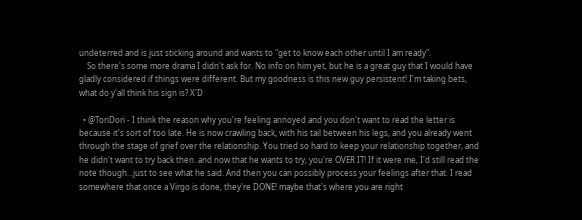undeterred and is just sticking around and wants to "get to know each other until I am ready".
    So there's some more drama I didn't ask for. No info on him yet, but he is a great guy that I would have gladly considered if things were different. But my goodness is this new guy persistent! I'm taking bets, what do y'all think his sign is? X'D

  • @ToriDori - I think the reason why you're feeling annoyed and you don't want to read the letter is because it's sort of too late. He is now crawling back, with his tail between his legs, and you already went through the stage of grief over the relationship. You tried so hard to keep your relationship together, and he didn't want to try back then. and now that he wants to try, you're OVER IT! If it were me, I'd still read the note though...just to see what he said. And then you can possibly process your feelings after that. I read somewhere that once a Virgo is done, they're DONE! maybe that's where you are right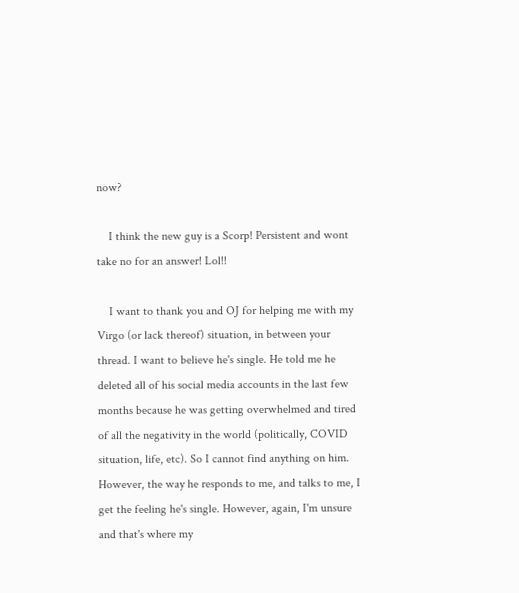now?

    I think the new guy is a Scorp! Persistent and wont take no for an answer! Lol!!

    I want to thank you and OJ for helping me with my Virgo (or lack thereof) situation, in between your thread. I want to believe he's single. He told me he deleted all of his social media accounts in the last few months because he was getting overwhelmed and tired of all the negativity in the world (politically, COVID situation, life, etc). So I cannot find anything on him. However, the way he responds to me, and talks to me, I get the feeling he's single. However, again, I'm unsure and that's where my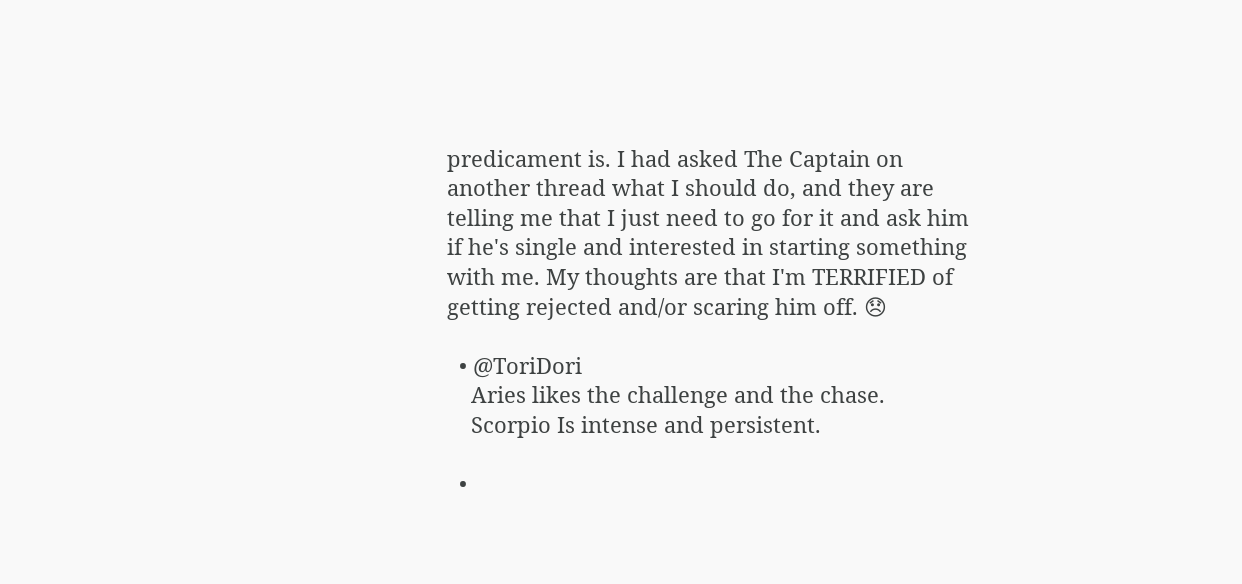predicament is. I had asked The Captain on another thread what I should do, and they are telling me that I just need to go for it and ask him if he's single and interested in starting something with me. My thoughts are that I'm TERRIFIED of getting rejected and/or scaring him off. 😞

  • @ToriDori
    Aries likes the challenge and the chase.
    Scorpio Is intense and persistent.

  •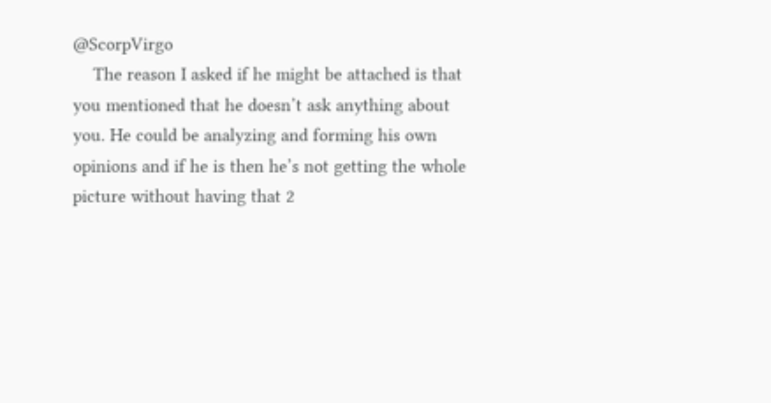@ScorpVirgo
    The reason I asked if he might be attached is that you mentioned that he doesn’t ask anything about you. He could be analyzing and forming his own opinions and if he is then he’s not getting the whole picture without having that 2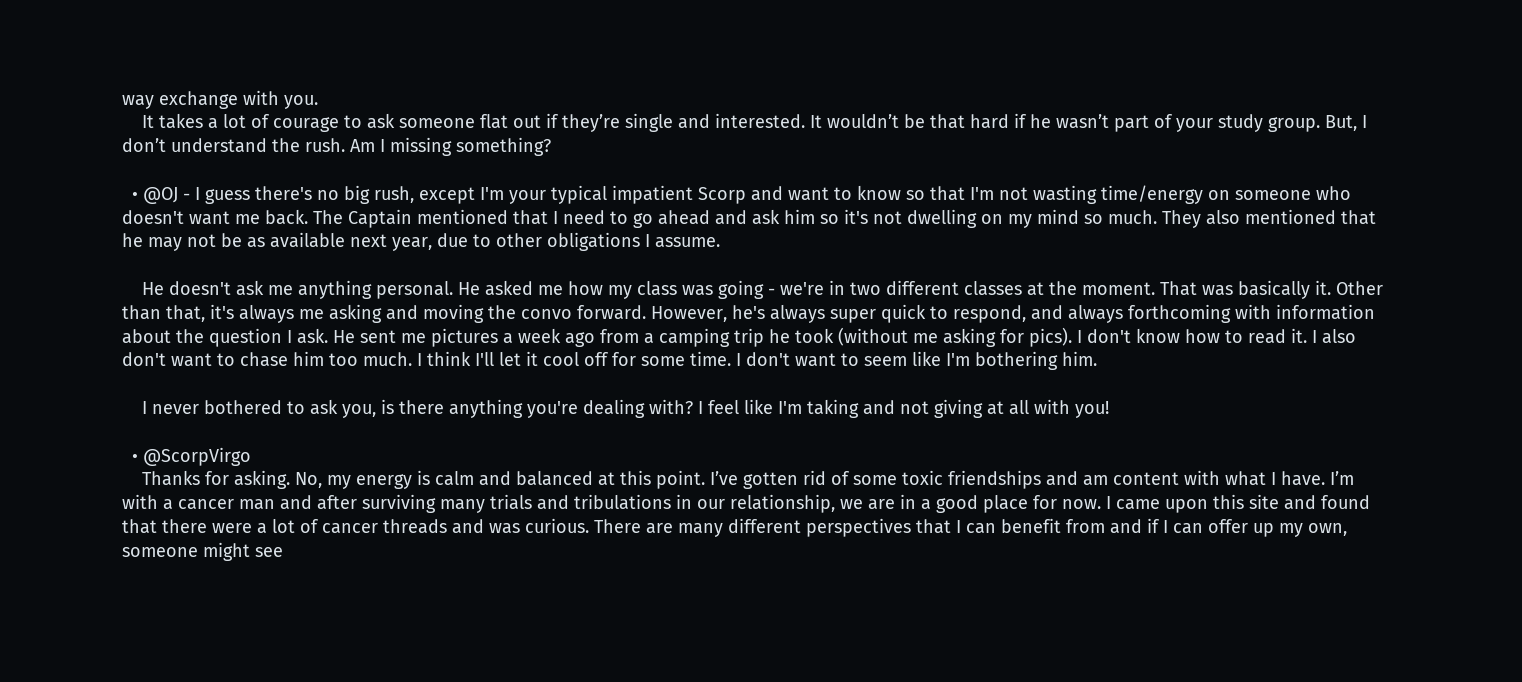way exchange with you.
    It takes a lot of courage to ask someone flat out if they’re single and interested. It wouldn’t be that hard if he wasn’t part of your study group. But, I don’t understand the rush. Am I missing something?

  • @OJ - I guess there's no big rush, except I'm your typical impatient Scorp and want to know so that I'm not wasting time/energy on someone who doesn't want me back. The Captain mentioned that I need to go ahead and ask him so it's not dwelling on my mind so much. They also mentioned that he may not be as available next year, due to other obligations I assume.

    He doesn't ask me anything personal. He asked me how my class was going - we're in two different classes at the moment. That was basically it. Other than that, it's always me asking and moving the convo forward. However, he's always super quick to respond, and always forthcoming with information about the question I ask. He sent me pictures a week ago from a camping trip he took (without me asking for pics). I don't know how to read it. I also don't want to chase him too much. I think I'll let it cool off for some time. I don't want to seem like I'm bothering him.

    I never bothered to ask you, is there anything you're dealing with? I feel like I'm taking and not giving at all with you!

  • @ScorpVirgo
    Thanks for asking. No, my energy is calm and balanced at this point. I’ve gotten rid of some toxic friendships and am content with what I have. I’m with a cancer man and after surviving many trials and tribulations in our relationship, we are in a good place for now. I came upon this site and found that there were a lot of cancer threads and was curious. There are many different perspectives that I can benefit from and if I can offer up my own, someone might see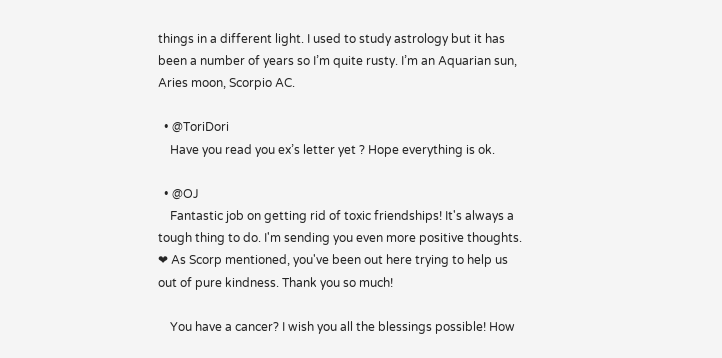things in a different light. I used to study astrology but it has been a number of years so I’m quite rusty. I’m an Aquarian sun, Aries moon, Scorpio AC.

  • @ToriDori
    Have you read you ex’s letter yet ? Hope everything is ok.

  • @OJ
    Fantastic job on getting rid of toxic friendships! It's always a tough thing to do. I'm sending you even more positive thoughts. ❤ As Scorp mentioned, you've been out here trying to help us out of pure kindness. Thank you so much!

    You have a cancer? I wish you all the blessings possible! How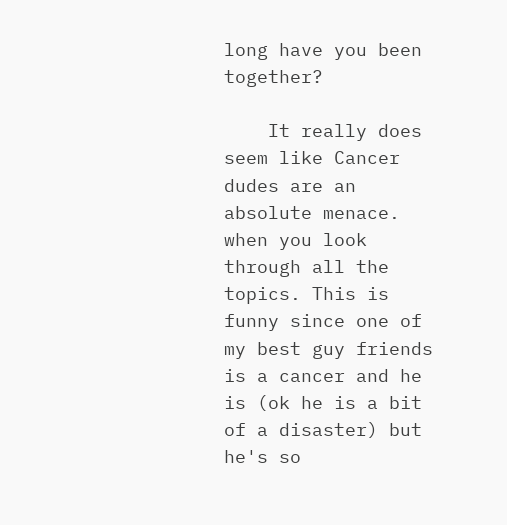long have you been together?

    It really does seem like Cancer dudes are an absolute menace. when you look through all the topics. This is funny since one of my best guy friends is a cancer and he is (ok he is a bit of a disaster) but he's so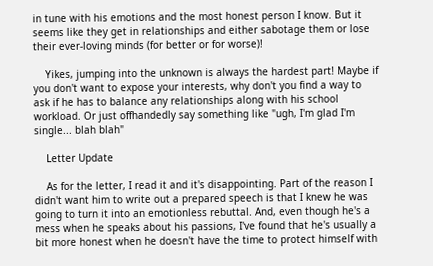in tune with his emotions and the most honest person I know. But it seems like they get in relationships and either sabotage them or lose their ever-loving minds (for better or for worse)!

    Yikes, jumping into the unknown is always the hardest part! Maybe if you don't want to expose your interests, why don't you find a way to ask if he has to balance any relationships along with his school workload. Or just offhandedly say something like "ugh, I'm glad I'm single... blah blah"

    Letter Update

    As for the letter, I read it and it's disappointing. Part of the reason I didn't want him to write out a prepared speech is that I knew he was going to turn it into an emotionless rebuttal. And, even though he's a mess when he speaks about his passions, I've found that he's usually a bit more honest when he doesn't have the time to protect himself with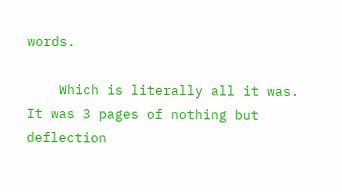words.

    Which is literally all it was. It was 3 pages of nothing but deflection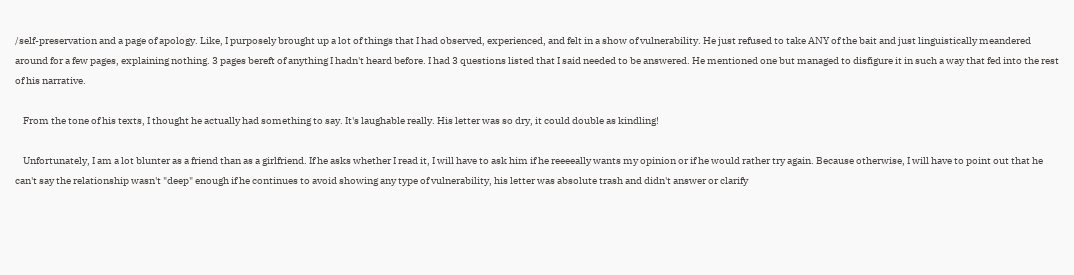/self-preservation and a page of apology. Like, I purposely brought up a lot of things that I had observed, experienced, and felt in a show of vulnerability. He just refused to take ANY of the bait and just linguistically meandered around for a few pages, explaining nothing. 3 pages bereft of anything I hadn't heard before. I had 3 questions listed that I said needed to be answered. He mentioned one but managed to disfigure it in such a way that fed into the rest of his narrative.

    From the tone of his texts, I thought he actually had something to say. It's laughable really. His letter was so dry, it could double as kindling!

    Unfortunately, I am a lot blunter as a friend than as a girlfriend. If he asks whether I read it, I will have to ask him if he reeeeally wants my opinion or if he would rather try again. Because otherwise, I will have to point out that he can't say the relationship wasn't "deep" enough if he continues to avoid showing any type of vulnerability, his letter was absolute trash and didn't answer or clarify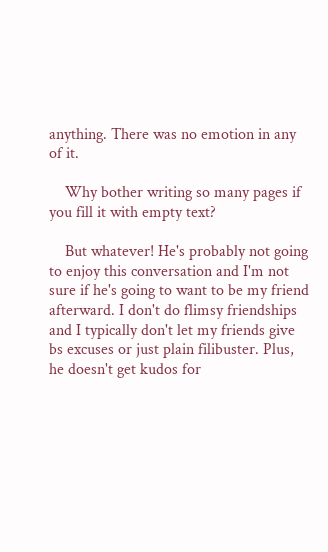anything. There was no emotion in any of it.

    Why bother writing so many pages if you fill it with empty text?

    But whatever! He's probably not going to enjoy this conversation and I'm not sure if he's going to want to be my friend afterward. I don't do flimsy friendships and I typically don't let my friends give bs excuses or just plain filibuster. Plus, he doesn't get kudos for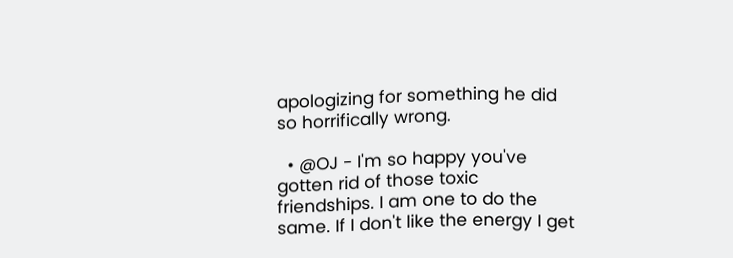apologizing for something he did so horrifically wrong.

  • @OJ - I'm so happy you've gotten rid of those toxic friendships. I am one to do the same. If I don't like the energy I get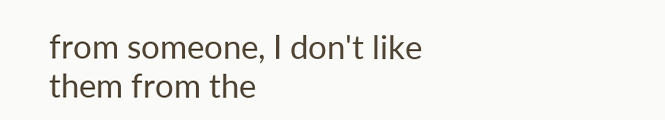from someone, I don't like them from the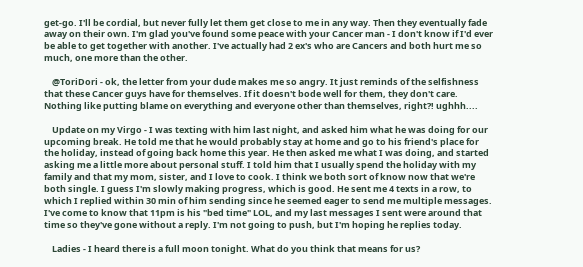get-go. I'll be cordial, but never fully let them get close to me in any way. Then they eventually fade away on their own. I'm glad you've found some peace with your Cancer man - I don't know if I'd ever be able to get together with another. I've actually had 2 ex's who are Cancers and both hurt me so much, one more than the other.

    @ToriDori - ok, the letter from your dude makes me so angry. It just reminds of the selfishness that these Cancer guys have for themselves. If it doesn't bode well for them, they don't care. Nothing like putting blame on everything and everyone other than themselves, right?! ughhh....

    Update on my Virgo - I was texting with him last night, and asked him what he was doing for our upcoming break. He told me that he would probably stay at home and go to his friend's place for the holiday, instead of going back home this year. He then asked me what I was doing, and started asking me a little more about personal stuff. I told him that I usually spend the holiday with my family and that my mom, sister, and I love to cook. I think we both sort of know now that we're both single. I guess I'm slowly making progress, which is good. He sent me 4 texts in a row, to which I replied within 30 min of him sending since he seemed eager to send me multiple messages. I've come to know that 11pm is his "bed time" LOL, and my last messages I sent were around that time so they've gone without a reply. I'm not going to push, but I'm hoping he replies today.

    Ladies - I heard there is a full moon tonight. What do you think that means for us?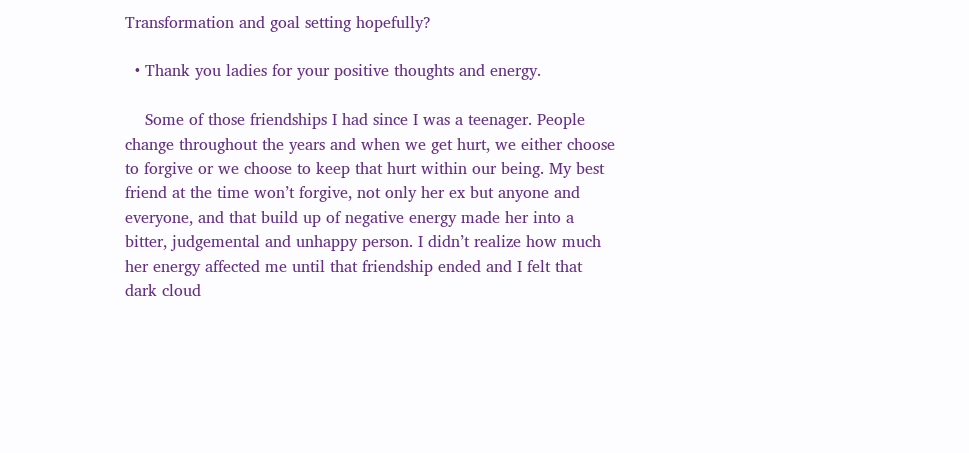Transformation and goal setting hopefully?

  • Thank you ladies for your positive thoughts and energy.

    Some of those friendships I had since I was a teenager. People change throughout the years and when we get hurt, we either choose to forgive or we choose to keep that hurt within our being. My best friend at the time won’t forgive, not only her ex but anyone and everyone, and that build up of negative energy made her into a bitter, judgemental and unhappy person. I didn’t realize how much her energy affected me until that friendship ended and I felt that dark cloud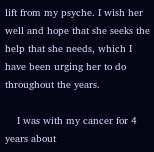lift from my psyche. I wish her well and hope that she seeks the help that she needs, which I have been urging her to do throughout the years.

    I was with my cancer for 4 years about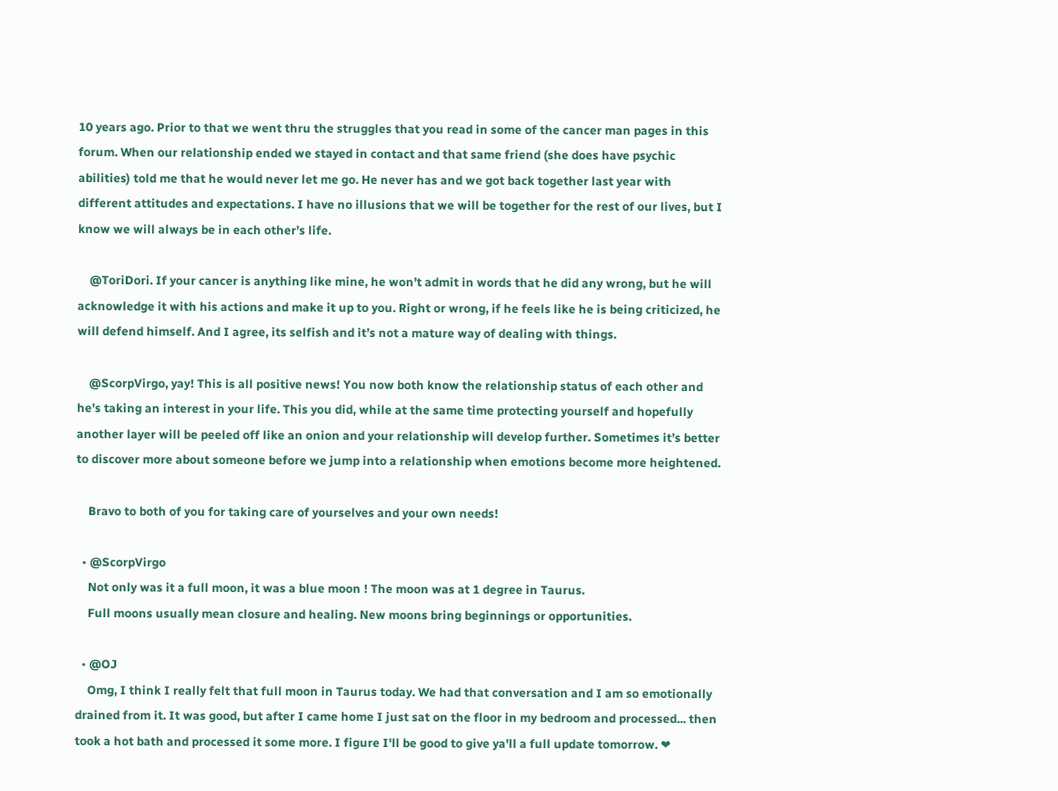10 years ago. Prior to that we went thru the struggles that you read in some of the cancer man pages in this forum. When our relationship ended we stayed in contact and that same friend (she does have psychic abilities) told me that he would never let me go. He never has and we got back together last year with different attitudes and expectations. I have no illusions that we will be together for the rest of our lives, but I know we will always be in each other’s life.

    @ToriDori. If your cancer is anything like mine, he won’t admit in words that he did any wrong, but he will acknowledge it with his actions and make it up to you. Right or wrong, if he feels like he is being criticized, he will defend himself. And I agree, its selfish and it’s not a mature way of dealing with things.

    @ScorpVirgo, yay! This is all positive news! You now both know the relationship status of each other and he’s taking an interest in your life. This you did, while at the same time protecting yourself and hopefully another layer will be peeled off like an onion and your relationship will develop further. Sometimes it’s better to discover more about someone before we jump into a relationship when emotions become more heightened.

    Bravo to both of you for taking care of yourselves and your own needs!

  • @ScorpVirgo
    Not only was it a full moon, it was a blue moon ! The moon was at 1 degree in Taurus.
    Full moons usually mean closure and healing. New moons bring beginnings or opportunities.

  • @OJ
    Omg, I think I really felt that full moon in Taurus today. We had that conversation and I am so emotionally drained from it. It was good, but after I came home I just sat on the floor in my bedroom and processed... then took a hot bath and processed it some more. I figure I'll be good to give ya'll a full update tomorrow. ❤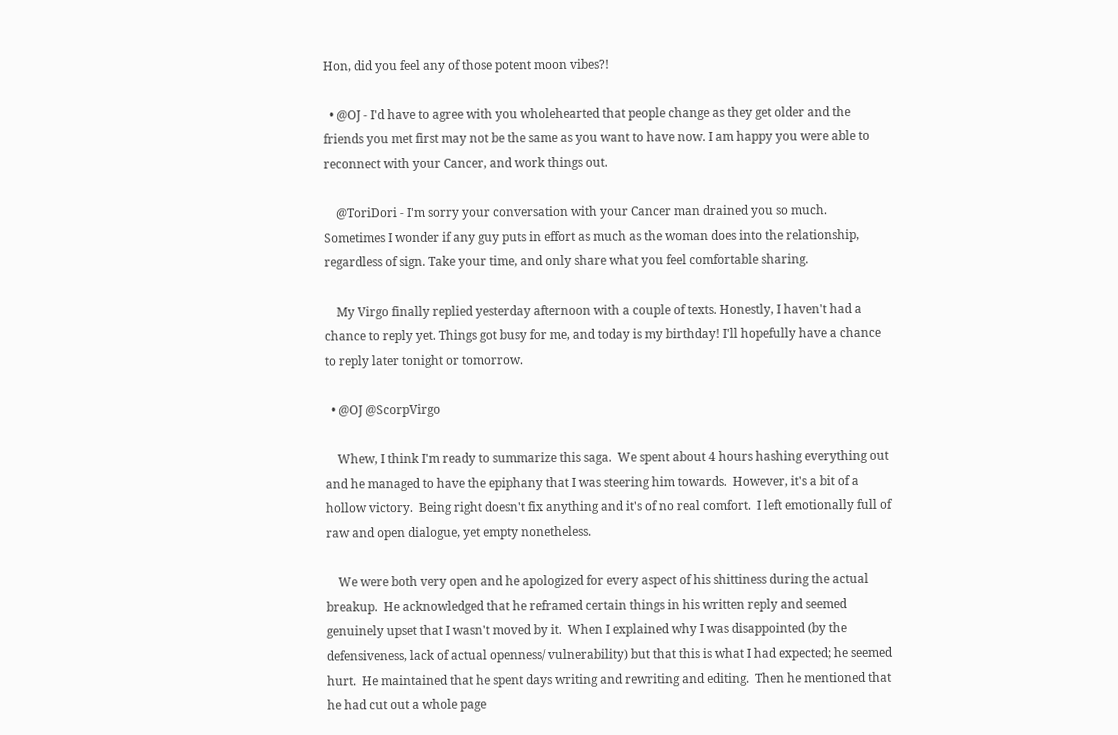Hon, did you feel any of those potent moon vibes?!

  • @OJ - I'd have to agree with you wholehearted that people change as they get older and the friends you met first may not be the same as you want to have now. I am happy you were able to reconnect with your Cancer, and work things out.

    @ToriDori - I'm sorry your conversation with your Cancer man drained you so much. Sometimes I wonder if any guy puts in effort as much as the woman does into the relationship, regardless of sign. Take your time, and only share what you feel comfortable sharing.

    My Virgo finally replied yesterday afternoon with a couple of texts. Honestly, I haven't had a chance to reply yet. Things got busy for me, and today is my birthday! I'll hopefully have a chance to reply later tonight or tomorrow.

  • @OJ @ScorpVirgo

    Whew, I think I'm ready to summarize this saga.  We spent about 4 hours hashing everything out and he managed to have the epiphany that I was steering him towards.  However, it's a bit of a hollow victory.  Being right doesn't fix anything and it's of no real comfort.  I left emotionally full of raw and open dialogue, yet empty nonetheless.

    We were both very open and he apologized for every aspect of his shittiness during the actual breakup.  He acknowledged that he reframed certain things in his written reply and seemed genuinely upset that I wasn't moved by it.  When I explained why I was disappointed (by the defensiveness, lack of actual openness/ vulnerability) but that this is what I had expected; he seemed hurt.  He maintained that he spent days writing and rewriting and editing.  Then he mentioned that he had cut out a whole page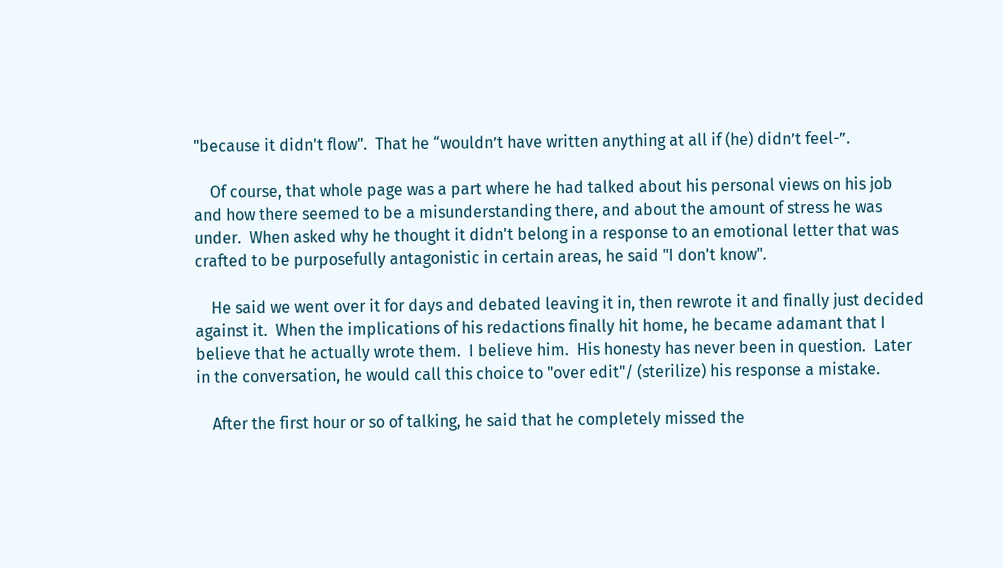"because it didn't flow".  That he “wouldn’t have written anything at all if (he) didn’t feel-”.

    Of course, that whole page was a part where he had talked about his personal views on his job and how there seemed to be a misunderstanding there, and about the amount of stress he was under.  When asked why he thought it didn't belong in a response to an emotional letter that was crafted to be purposefully antagonistic in certain areas, he said "I don't know".

    He said we went over it for days and debated leaving it in, then rewrote it and finally just decided against it.  When the implications of his redactions finally hit home, he became adamant that I believe that he actually wrote them.  I believe him.  His honesty has never been in question.  Later in the conversation, he would call this choice to "over edit"/ (sterilize) his response a mistake.

    After the first hour or so of talking, he said that he completely missed the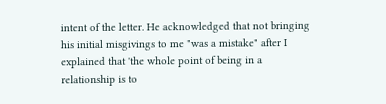intent of the letter. He acknowledged that not bringing his initial misgivings to me "was a mistake" after I explained that 'the whole point of being in a relationship is to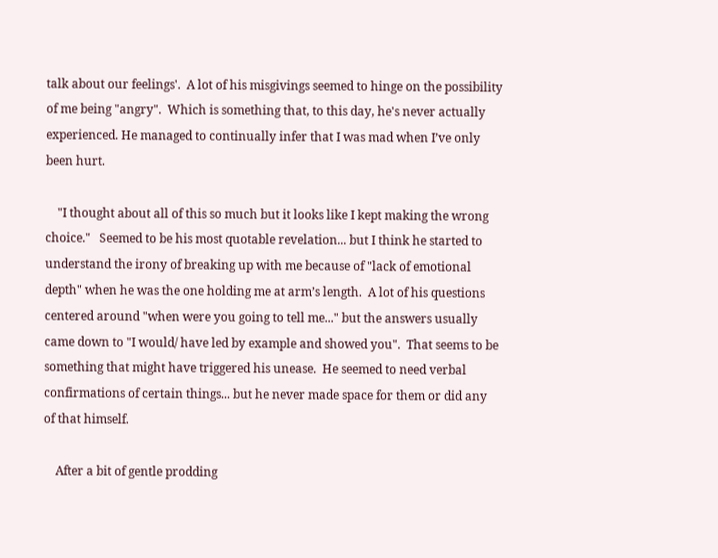talk about our feelings'.  A lot of his misgivings seemed to hinge on the possibility of me being "angry".  Which is something that, to this day, he's never actually experienced. He managed to continually infer that I was mad when I’ve only been hurt.

    "I thought about all of this so much but it looks like I kept making the wrong choice."   Seemed to be his most quotable revelation... but I think he started to understand the irony of breaking up with me because of "lack of emotional depth" when he was the one holding me at arm’s length.  A lot of his questions centered around "when were you going to tell me..." but the answers usually came down to "I would/ have led by example and showed you".  That seems to be something that might have triggered his unease.  He seemed to need verbal confirmations of certain things... but he never made space for them or did any of that himself.

    After a bit of gentle prodding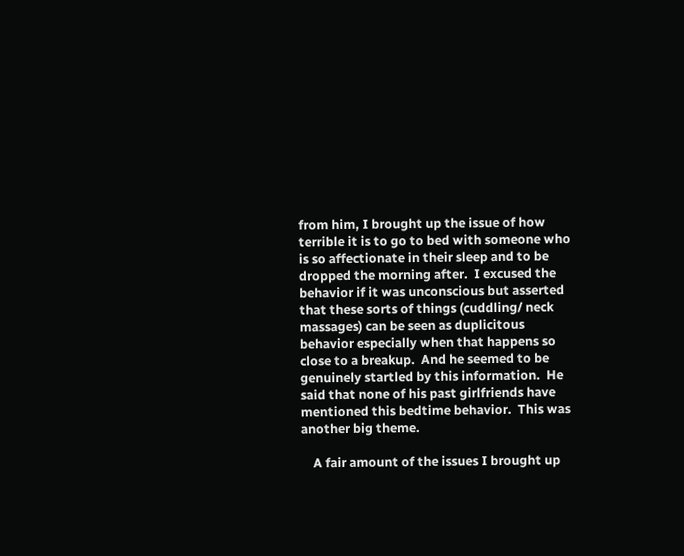from him, I brought up the issue of how terrible it is to go to bed with someone who is so affectionate in their sleep and to be dropped the morning after.  I excused the behavior if it was unconscious but asserted that these sorts of things (cuddling/ neck massages) can be seen as duplicitous behavior especially when that happens so close to a breakup.  And he seemed to be genuinely startled by this information.  He said that none of his past girlfriends have mentioned this bedtime behavior.  This was another big theme.

    A fair amount of the issues I brought up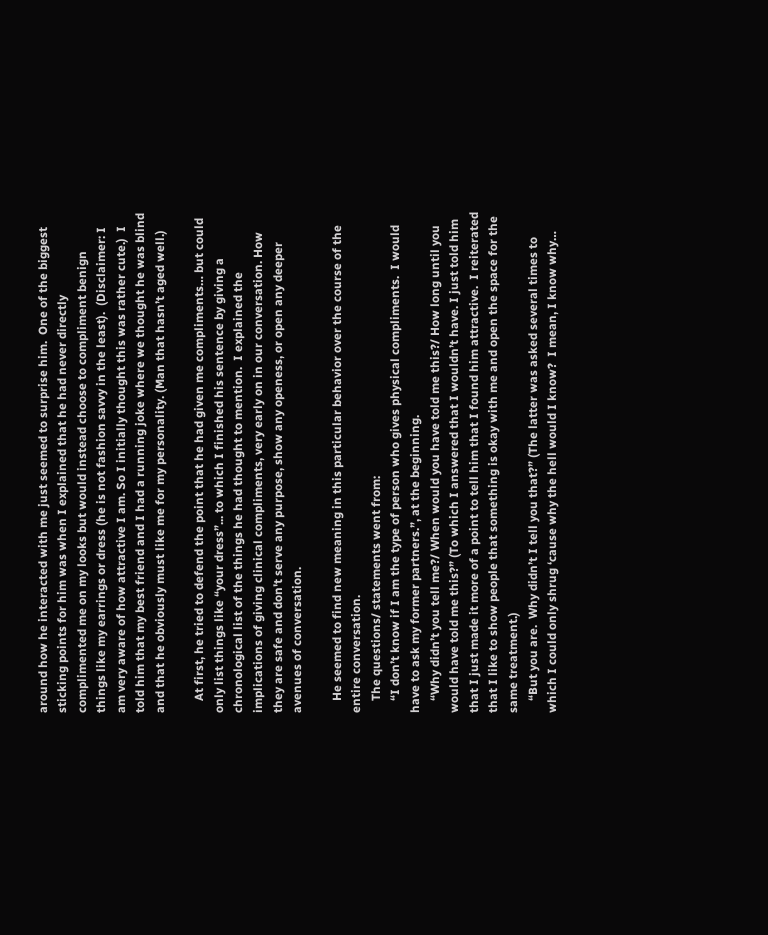around how he interacted with me just seemed to surprise him.  One of the biggest sticking points for him was when I explained that he had never directly complimented me on my looks but would instead choose to compliment benign things like my earrings or dress (he is not fashion savvy in the least).  (Disclaimer: I am very aware of how attractive I am. So I initially thought this was rather cute.)  I told him that my best friend and I had a running joke where we thought he was blind and that he obviously must like me for my personality. (Man that hasn’t aged well.)

    At first, he tried to defend the point that he had given me compliments… but could only list things like “your dress”... to which I finished his sentence by giving a chronological list of the things he had thought to mention.  I explained the implications of giving clinical compliments, very early on in our conversation. How they are safe and don't serve any purpose, show any openess, or open any deeper avenues of conversation.

    He seemed to find new meaning in this particular behavior over the course of the entire conversation.
    The questions/ statements went from:
    “I don’t know if I am the type of person who gives physical compliments.  I would have to ask my former partners.”, at the beginning.
    “Why didn’t you tell me?/ When would you have told me this?/ How long until you would have told me this?” (To which I answered that I wouldn’t have. I just told him that I just made it more of a point to tell him that I found him attractive.  I reiterated that I like to show people that something is okay with me and open the space for the same treatment.)
    “But you are.  Why didn’t I tell you that?” (The latter was asked several times to which I could only shrug ‘cause why the hell would I know?  I mean, I know why…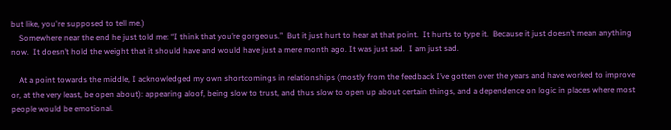but like, you're supposed to tell me.)
    Somewhere near the end he just told me: “I think that you’re gorgeous.”  But it just hurt to hear at that point.  It hurts to type it.  Because it just doesn’t mean anything now.  It doesn’t hold the weight that it should have and would have just a mere month ago. It was just sad.  I am just sad.

    At a point towards the middle, I acknowledged my own shortcomings in relationships (mostly from the feedback I’ve gotten over the years and have worked to improve or, at the very least, be open about): appearing aloof, being slow to trust, and thus slow to open up about certain things, and a dependence on logic in places where most people would be emotional.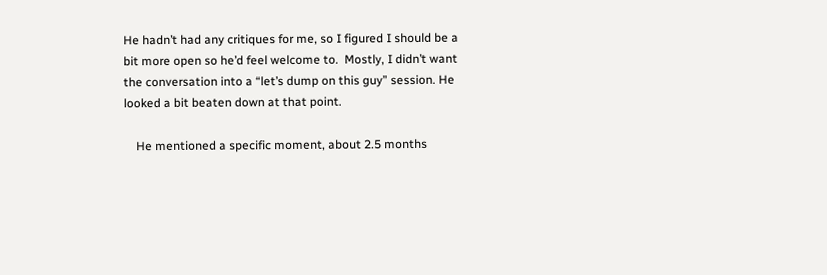He hadn’t had any critiques for me, so I figured I should be a bit more open so he’d feel welcome to.  Mostly, I didn’t want the conversation into a “let’s dump on this guy” session. He looked a bit beaten down at that point.

    He mentioned a specific moment, about 2.5 months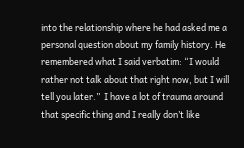into the relationship where he had asked me a personal question about my family history. He remembered what I said verbatim: “I would rather not talk about that right now, but I will tell you later.”  I have a lot of trauma around that specific thing and I really don’t like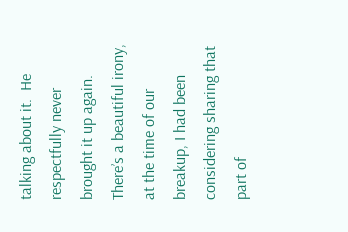talking about it.  He respectfully never brought it up again.  There’s a beautiful irony, at the time of our breakup, I had been considering sharing that part of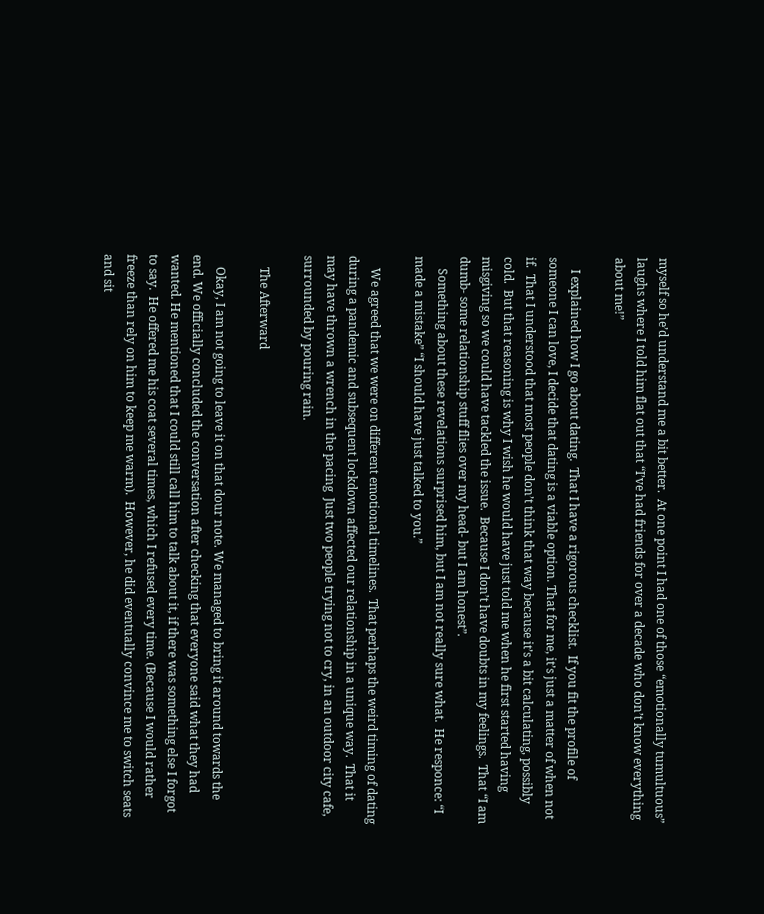myself so he’d understand me a bit better.  At one point I had one of those “emotionally tumultuous” laughs where I told him flat out that “I’ve had friends for over a decade who don’t know everything about me!”

    I explained how I go about dating.  That I have a rigorous checklist.  If you fit the profile of someone I can love, I decide that dating is a viable option. That for me, it’s just a matter of when not if.  That I understood that most people don’t think that way because it’s a bit calculating, possibly cold.  But that reasoning is why I wish he would have just told me when he first started having misgiving so we could have tackled the issue.  Because I don’t have doubts in my feelings.  That “I am dumb- some relationship stuff flies over my head- but I am honest”.
    Something about these revelations surprised him, but I am not really sure what.  He responce: “I made a mistake” “I should have just talked to you.”

    We agreed that we were on different emotional timelines.  That perhaps the weird timing of dating during a pandemic and subsequent lockdown affected our relationship in a unique way.  That it may have thrown a wrench in the pacing  Just two people trying not to cry, in an outdoor city cafe, surrounded by pouring rain.

    The Afterward

    Okay, I am not going to leave it on that dour note. We managed to bring it around towards the end. We officially concluded the conversation after checking that everyone said what they had wanted. He mentioned that I could still call him to talk about it, if there was something else I forgot to say.  He offered me his coat several times, which I refused every time. (Because I would rather freeze than rely on him to keep me warm).  However, he did eventually convince me to switch seats and sit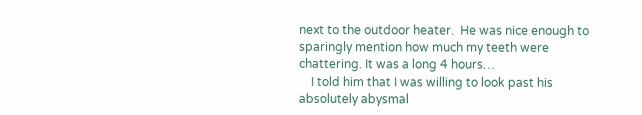next to the outdoor heater.  He was nice enough to sparingly mention how much my teeth were chattering. It was a long 4 hours…
    I told him that I was willing to look past his absolutely abysmal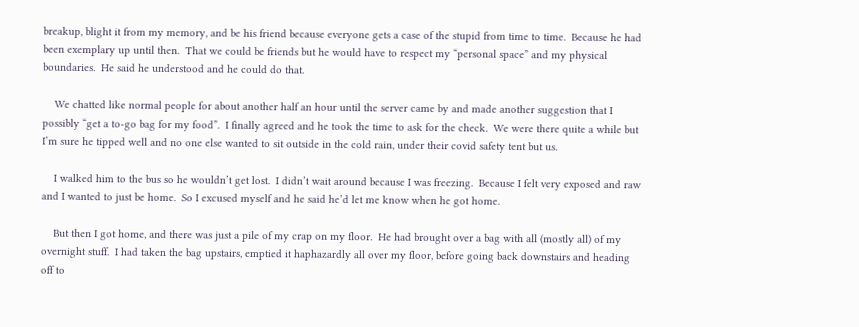breakup, blight it from my memory, and be his friend because everyone gets a case of the stupid from time to time.  Because he had been exemplary up until then.  That we could be friends but he would have to respect my “personal space” and my physical boundaries.  He said he understood and he could do that.

    We chatted like normal people for about another half an hour until the server came by and made another suggestion that I possibly “get a to-go bag for my food”.  I finally agreed and he took the time to ask for the check.  We were there quite a while but I’m sure he tipped well and no one else wanted to sit outside in the cold rain, under their covid safety tent but us.

    I walked him to the bus so he wouldn’t get lost.  I didn’t wait around because I was freezing.  Because I felt very exposed and raw and I wanted to just be home.  So I excused myself and he said he’d let me know when he got home.

    But then I got home, and there was just a pile of my crap on my floor.  He had brought over a bag with all (mostly all) of my overnight stuff.  I had taken the bag upstairs, emptied it haphazardly all over my floor, before going back downstairs and heading off to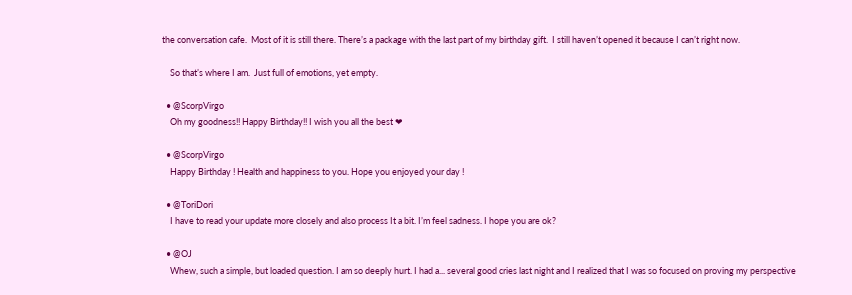the conversation cafe.  Most of it is still there. There’s a package with the last part of my birthday gift.  I still haven’t opened it because I can’t right now.

    So that’s where I am.  Just full of emotions, yet empty.

  • @ScorpVirgo
    Oh my goodness!! Happy Birthday!! I wish you all the best ❤

  • @ScorpVirgo
    Happy Birthday ! Health and happiness to you. Hope you enjoyed your day !

  • @ToriDori
    I have to read your update more closely and also process It a bit. I’m feel sadness. I hope you are ok?

  • @OJ
    Whew, such a simple, but loaded question. I am so deeply hurt. I had a... several good cries last night and I realized that I was so focused on proving my perspective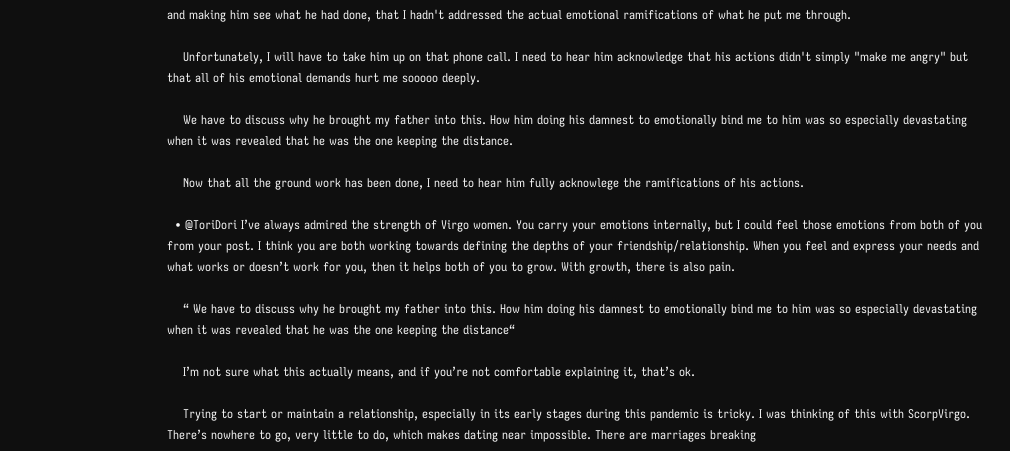and making him see what he had done, that I hadn't addressed the actual emotional ramifications of what he put me through.

    Unfortunately, I will have to take him up on that phone call. I need to hear him acknowledge that his actions didn't simply "make me angry" but that all of his emotional demands hurt me sooooo deeply.

    We have to discuss why he brought my father into this. How him doing his damnest to emotionally bind me to him was so especially devastating when it was revealed that he was the one keeping the distance.

    Now that all the ground work has been done, I need to hear him fully acknowlege the ramifications of his actions.

  • @ToriDori I’ve always admired the strength of Virgo women. You carry your emotions internally, but I could feel those emotions from both of you from your post. I think you are both working towards defining the depths of your friendship/relationship. When you feel and express your needs and what works or doesn’t work for you, then it helps both of you to grow. With growth, there is also pain.

    “ We have to discuss why he brought my father into this. How him doing his damnest to emotionally bind me to him was so especially devastating when it was revealed that he was the one keeping the distance“

    I’m not sure what this actually means, and if you’re not comfortable explaining it, that’s ok.

    Trying to start or maintain a relationship, especially in its early stages during this pandemic is tricky. I was thinking of this with ScorpVirgo. There’s nowhere to go, very little to do, which makes dating near impossible. There are marriages breaking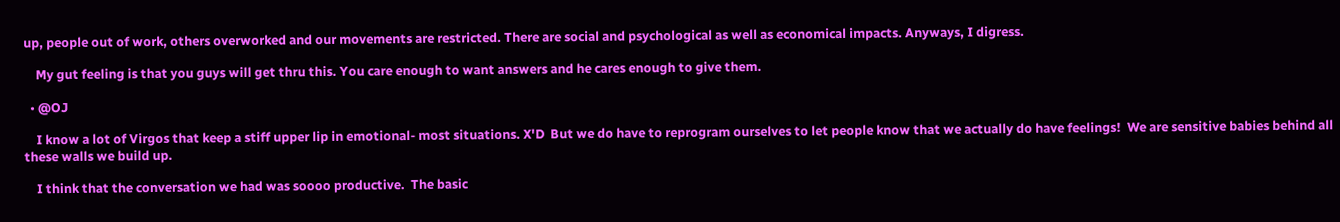up, people out of work, others overworked and our movements are restricted. There are social and psychological as well as economical impacts. Anyways, I digress.

    My gut feeling is that you guys will get thru this. You care enough to want answers and he cares enough to give them.

  • @OJ

    I know a lot of Virgos that keep a stiff upper lip in emotional- most situations. X'D  But we do have to reprogram ourselves to let people know that we actually do have feelings!  We are sensitive babies behind all these walls we build up.

    I think that the conversation we had was soooo productive.  The basic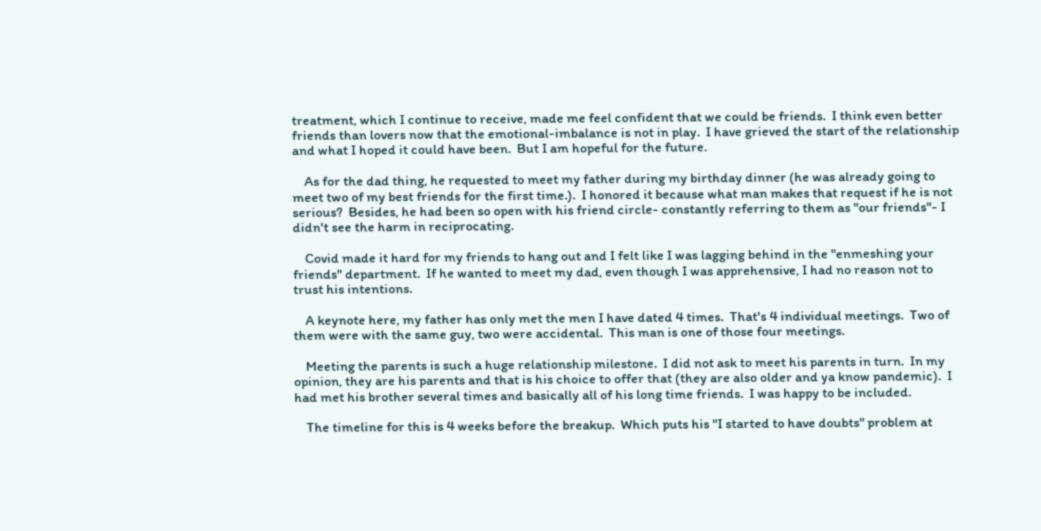treatment, which I continue to receive, made me feel confident that we could be friends.  I think even better friends than lovers now that the emotional-imbalance is not in play.  I have grieved the start of the relationship and what I hoped it could have been.  But I am hopeful for the future.

    As for the dad thing, he requested to meet my father during my birthday dinner (he was already going to meet two of my best friends for the first time.).  I honored it because what man makes that request if he is not serious?  Besides, he had been so open with his friend circle- constantly referring to them as "our friends"- I didn't see the harm in reciprocating.

    Covid made it hard for my friends to hang out and I felt like I was lagging behind in the "enmeshing your friends" department.  If he wanted to meet my dad, even though I was apprehensive, I had no reason not to trust his intentions.

    A keynote here, my father has only met the men I have dated 4 times.  That's 4 individual meetings.  Two of them were with the same guy, two were accidental.  This man is one of those four meetings.

    Meeting the parents is such a huge relationship milestone.  I did not ask to meet his parents in turn.  In my opinion, they are his parents and that is his choice to offer that (they are also older and ya know pandemic).  I had met his brother several times and basically all of his long time friends.  I was happy to be included.

    The timeline for this is 4 weeks before the breakup.  Which puts his "I started to have doubts" problem at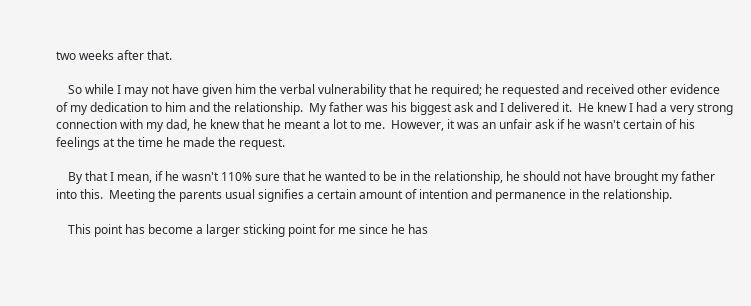two weeks after that.

    So while I may not have given him the verbal vulnerability that he required; he requested and received other evidence of my dedication to him and the relationship.  My father was his biggest ask and I delivered it.  He knew I had a very strong connection with my dad, he knew that he meant a lot to me.  However, it was an unfair ask if he wasn't certain of his feelings at the time he made the request.

    By that I mean, if he wasn't 110% sure that he wanted to be in the relationship, he should not have brought my father into this.  Meeting the parents usual signifies a certain amount of intention and permanence in the relationship.

    This point has become a larger sticking point for me since he has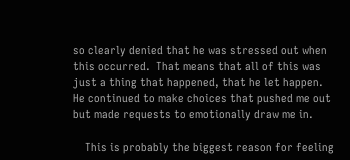so clearly denied that he was stressed out when this occurred.  That means that all of this was just a thing that happened, that he let happen.  He continued to make choices that pushed me out but made requests to emotionally draw me in.

    This is probably the biggest reason for feeling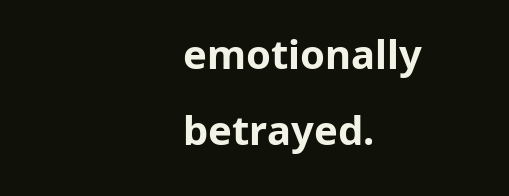emotionally betrayed.